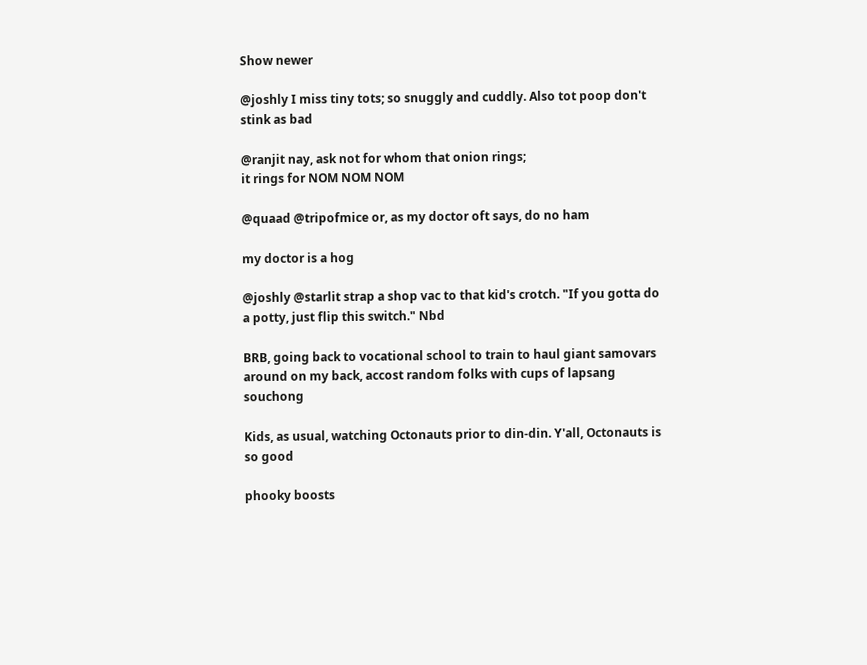Show newer

@joshly I miss tiny tots; so snuggly and cuddly. Also tot poop don't stink as bad

@ranjit nay, ask not for whom that onion rings;
it rings for NOM NOM NOM

@quaad @tripofmice or, as my doctor oft says, do no ham

my doctor is a hog

@joshly @starlit strap a shop vac to that kid's crotch. "If you gotta do a potty, just flip this switch." Nbd

BRB, going back to vocational school to train to haul giant samovars around on my back, accost random folks with cups of lapsang souchong

Kids, as usual, watching Octonauts prior to din-din. Y'all, Octonauts is so good

phooky boosts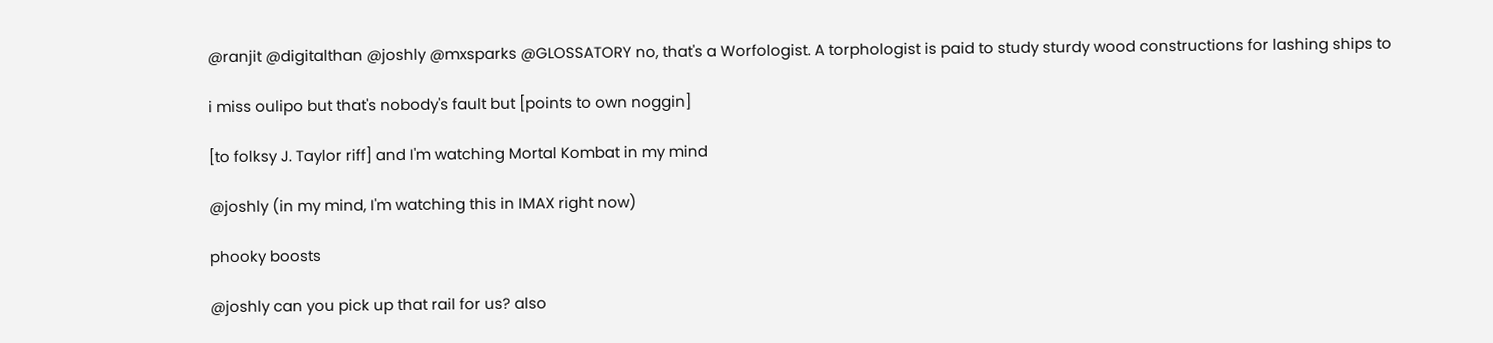@ranjit @digitalthan @joshly @mxsparks @GLOSSATORY no, that's a Worfologist. A torphologist is paid to study sturdy wood constructions for lashing ships to

i miss oulipo but that's nobody's fault but [points to own noggin]

[to folksy J. Taylor riff] and I'm watching Mortal Kombat in my mind

@joshly (in my mind, I'm watching this in IMAX right now)

phooky boosts

@joshly can you pick up that rail for us? also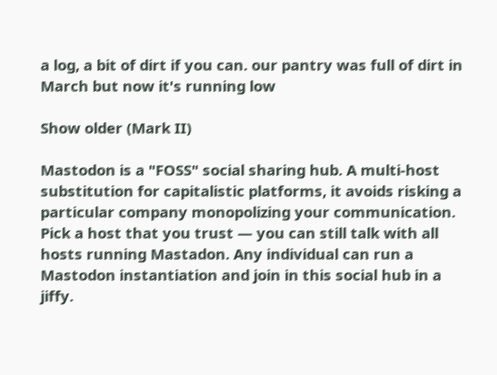a log, a bit of dirt if you can. our pantry was full of dirt in March but now it's running low

Show older (Mark II)

Mastodon is a "FOSS" social sharing hub. A multi-host substitution for capitalistic platforms, it avoids risking a particular company monopolizing your communication. Pick a host that you trust — you can still talk with all hosts running Mastadon. Any individual can run a Mastodon instantiation and join in this social hub in a jiffy.